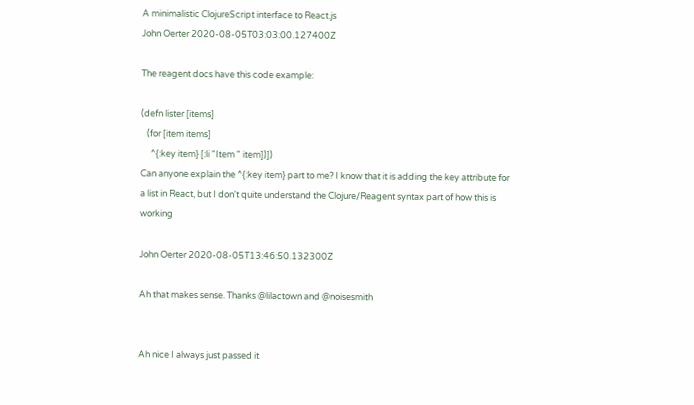A minimalistic ClojureScript interface to React.js
John Oerter 2020-08-05T03:03:00.127400Z

The reagent docs have this code example:

(defn lister [items]
   (for [item items]
     ^{:key item} [:li "Item " item])])
Can anyone explain the ^{:key item} part to me? I know that it is adding the key attribute for a list in React, but I don't quite understand the Clojure/Reagent syntax part of how this is working

John Oerter 2020-08-05T13:46:50.132300Z

Ah that makes sense. Thanks @lilactown and @noisesmith


Ah nice I always just passed it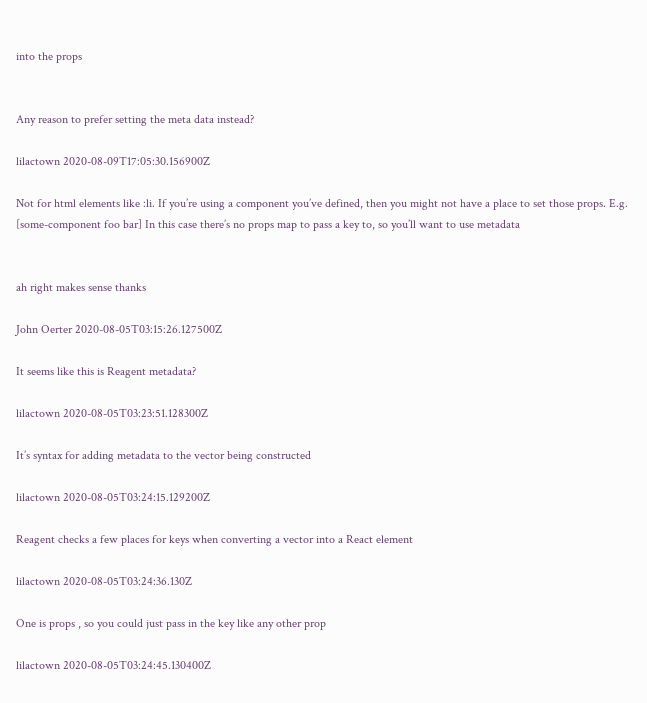into the props


Any reason to prefer setting the meta data instead?

lilactown 2020-08-09T17:05:30.156900Z

Not for html elements like :li. If you’re using a component you’ve defined, then you might not have a place to set those props. E.g. [some-component foo bar] In this case there’s no props map to pass a key to, so you’ll want to use metadata


ah right makes sense thanks

John Oerter 2020-08-05T03:15:26.127500Z

It seems like this is Reagent metadata?

lilactown 2020-08-05T03:23:51.128300Z

It’s syntax for adding metadata to the vector being constructed

lilactown 2020-08-05T03:24:15.129200Z

Reagent checks a few places for keys when converting a vector into a React element

lilactown 2020-08-05T03:24:36.130Z

One is props , so you could just pass in the key like any other prop

lilactown 2020-08-05T03:24:45.130400Z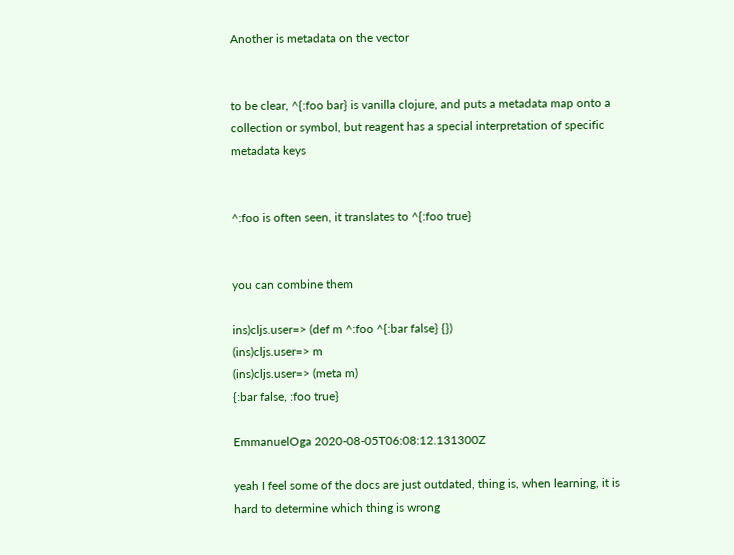Another is metadata on the vector


to be clear, ^{:foo bar} is vanilla clojure, and puts a metadata map onto a collection or symbol, but reagent has a special interpretation of specific metadata keys


^:foo is often seen, it translates to ^{:foo true}


you can combine them

ins)cljs.user=> (def m ^:foo ^{:bar false} {})
(ins)cljs.user=> m
(ins)cljs.user=> (meta m)
{:bar false, :foo true}

EmmanuelOga 2020-08-05T06:08:12.131300Z

yeah I feel some of the docs are just outdated, thing is, when learning, it is hard to determine which thing is wrong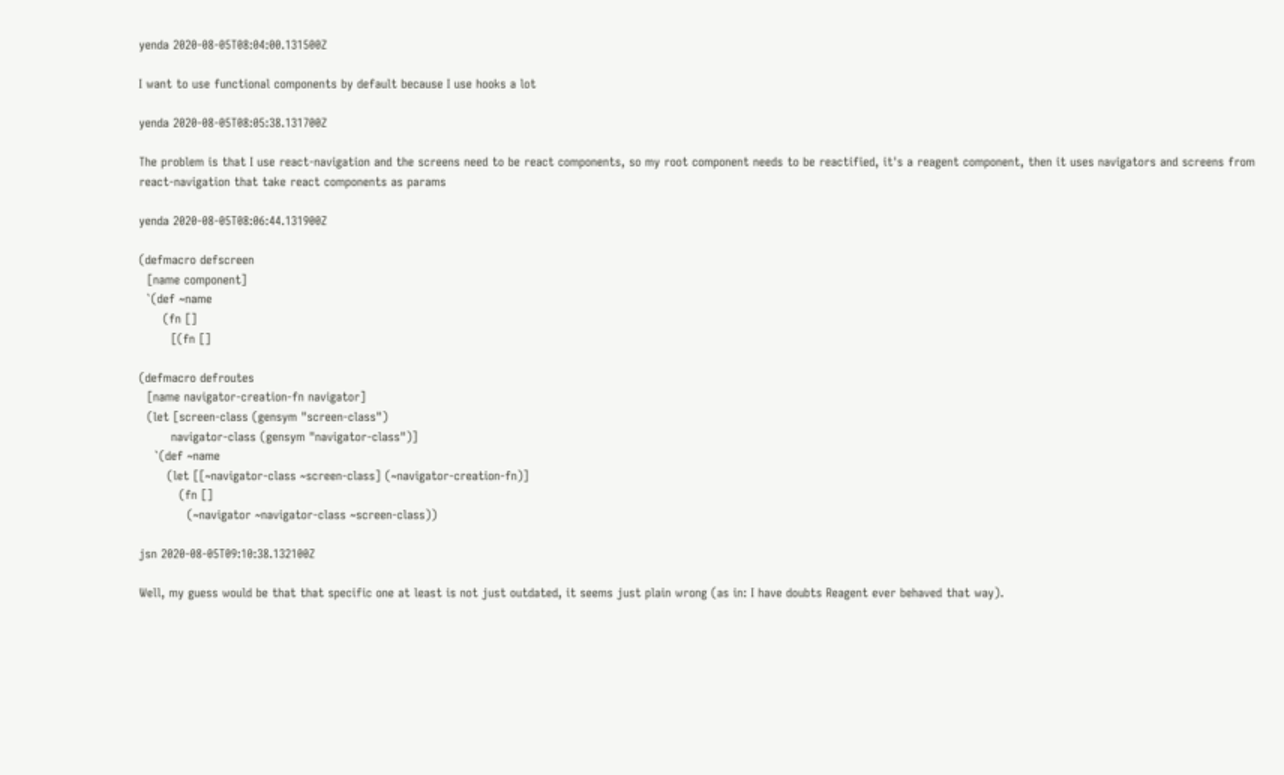yenda 2020-08-05T08:04:00.131500Z

I want to use functional components by default because I use hooks a lot

yenda 2020-08-05T08:05:38.131700Z

The problem is that I use react-navigation and the screens need to be react components, so my root component needs to be reactified, it's a reagent component, then it uses navigators and screens from react-navigation that take react components as params

yenda 2020-08-05T08:06:44.131900Z

(defmacro defscreen
  [name component]
  `(def ~name
      (fn []
        [(fn []

(defmacro defroutes
  [name navigator-creation-fn navigator]
  (let [screen-class (gensym "screen-class")
        navigator-class (gensym "navigator-class")]
    `(def ~name
       (let [[~navigator-class ~screen-class] (~navigator-creation-fn)]
          (fn []
            (~navigator ~navigator-class ~screen-class))

jsn 2020-08-05T09:10:38.132100Z

Well, my guess would be that that specific one at least is not just outdated, it seems just plain wrong (as in: I have doubts Reagent ever behaved that way).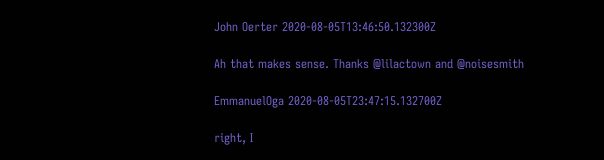John Oerter 2020-08-05T13:46:50.132300Z

Ah that makes sense. Thanks @lilactown and @noisesmith

EmmanuelOga 2020-08-05T23:47:15.132700Z

right, I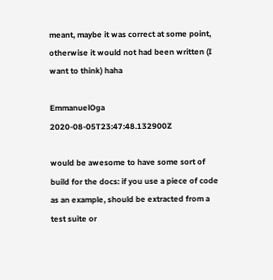meant, maybe it was correct at some point, otherwise it would not had been written (I want to think) haha

EmmanuelOga 2020-08-05T23:47:48.132900Z

would be awesome to have some sort of build for the docs: if you use a piece of code as an example, should be extracted from a test suite or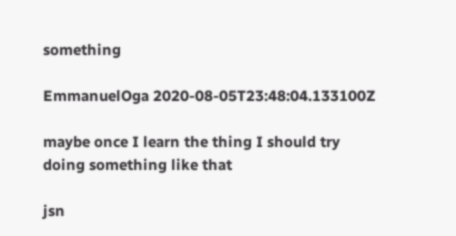something

EmmanuelOga 2020-08-05T23:48:04.133100Z

maybe once I learn the thing I should try doing something like that

jsn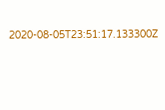2020-08-05T23:51:17.133300Z